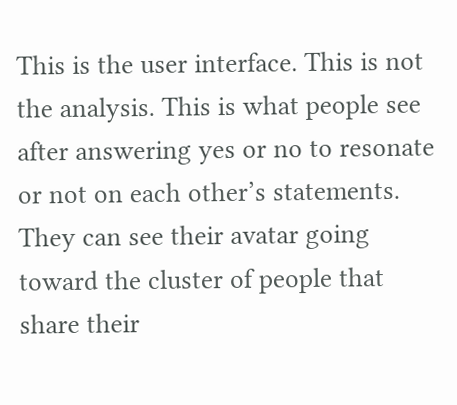This is the user interface. This is not the analysis. This is what people see after answering yes or no to resonate or not on each other’s statements. They can see their avatar going toward the cluster of people that share their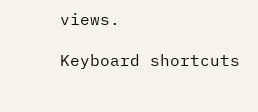views.

Keyboard shortcuts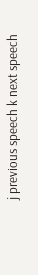j previous speech k next speech